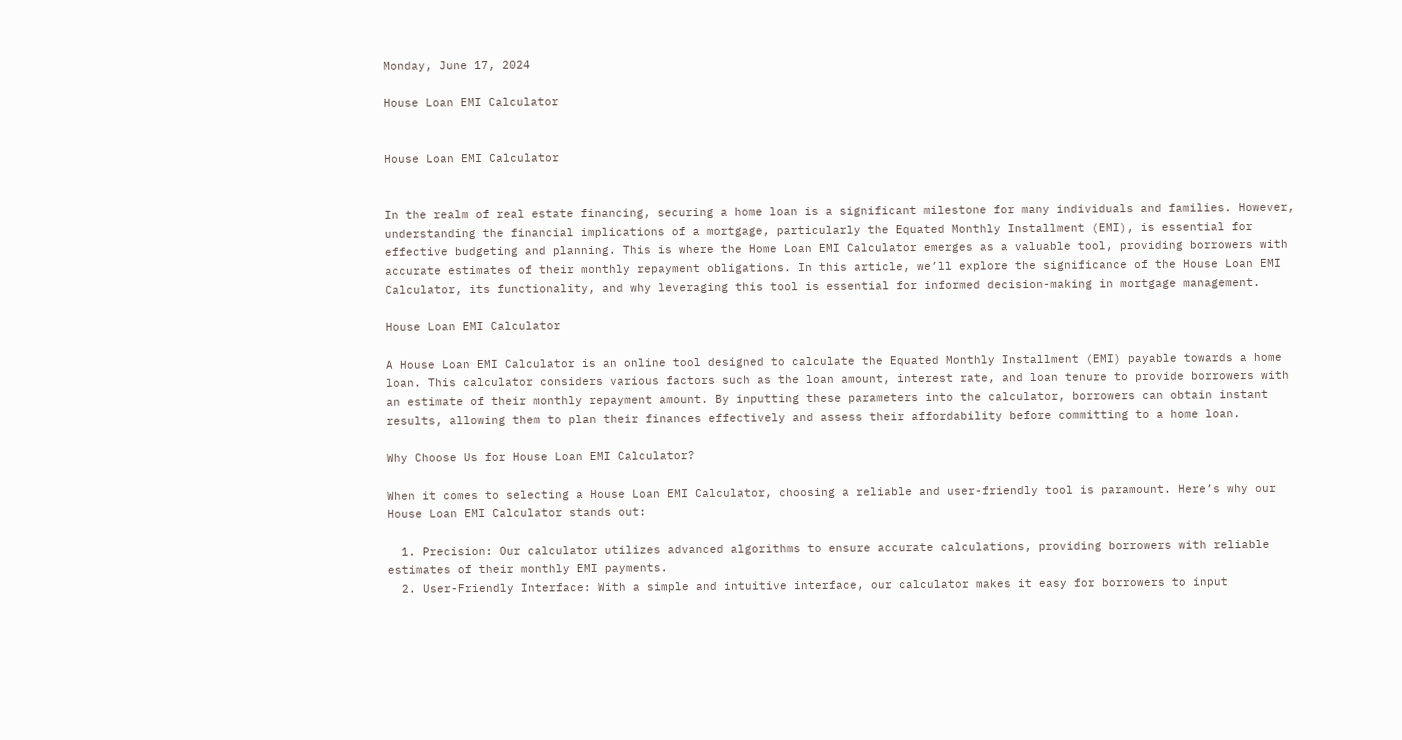Monday, June 17, 2024

House Loan EMI Calculator


House Loan EMI Calculator


In the realm of real estate financing, securing a home loan is a significant milestone for many individuals and families. However, understanding the financial implications of a mortgage, particularly the Equated Monthly Installment (EMI), is essential for effective budgeting and planning. This is where the Home Loan EMI Calculator emerges as a valuable tool, providing borrowers with accurate estimates of their monthly repayment obligations. In this article, we’ll explore the significance of the House Loan EMI Calculator, its functionality, and why leveraging this tool is essential for informed decision-making in mortgage management.

House Loan EMI Calculator

A House Loan EMI Calculator is an online tool designed to calculate the Equated Monthly Installment (EMI) payable towards a home loan. This calculator considers various factors such as the loan amount, interest rate, and loan tenure to provide borrowers with an estimate of their monthly repayment amount. By inputting these parameters into the calculator, borrowers can obtain instant results, allowing them to plan their finances effectively and assess their affordability before committing to a home loan.

Why Choose Us for House Loan EMI Calculator?

When it comes to selecting a House Loan EMI Calculator, choosing a reliable and user-friendly tool is paramount. Here’s why our House Loan EMI Calculator stands out:

  1. Precision: Our calculator utilizes advanced algorithms to ensure accurate calculations, providing borrowers with reliable estimates of their monthly EMI payments.
  2. User-Friendly Interface: With a simple and intuitive interface, our calculator makes it easy for borrowers to input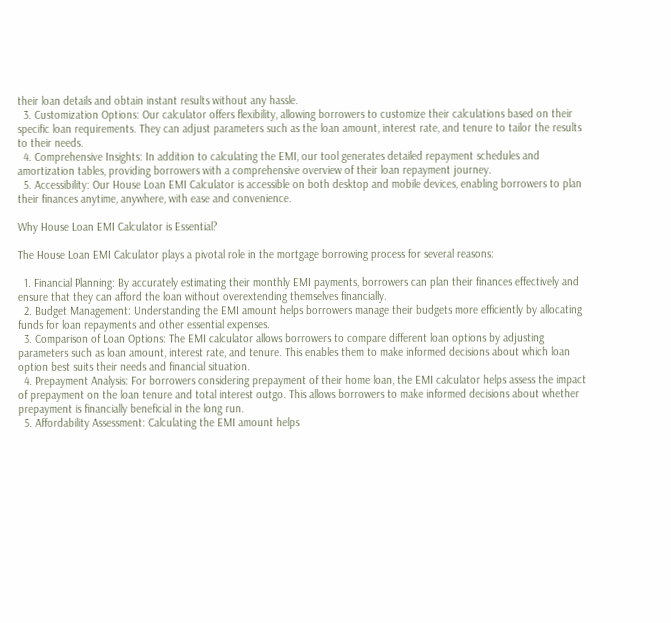their loan details and obtain instant results without any hassle.
  3. Customization Options: Our calculator offers flexibility, allowing borrowers to customize their calculations based on their specific loan requirements. They can adjust parameters such as the loan amount, interest rate, and tenure to tailor the results to their needs.
  4. Comprehensive Insights: In addition to calculating the EMI, our tool generates detailed repayment schedules and amortization tables, providing borrowers with a comprehensive overview of their loan repayment journey.
  5. Accessibility: Our House Loan EMI Calculator is accessible on both desktop and mobile devices, enabling borrowers to plan their finances anytime, anywhere, with ease and convenience.

Why House Loan EMI Calculator is Essential?

The House Loan EMI Calculator plays a pivotal role in the mortgage borrowing process for several reasons:

  1. Financial Planning: By accurately estimating their monthly EMI payments, borrowers can plan their finances effectively and ensure that they can afford the loan without overextending themselves financially.
  2. Budget Management: Understanding the EMI amount helps borrowers manage their budgets more efficiently by allocating funds for loan repayments and other essential expenses.
  3. Comparison of Loan Options: The EMI calculator allows borrowers to compare different loan options by adjusting parameters such as loan amount, interest rate, and tenure. This enables them to make informed decisions about which loan option best suits their needs and financial situation.
  4. Prepayment Analysis: For borrowers considering prepayment of their home loan, the EMI calculator helps assess the impact of prepayment on the loan tenure and total interest outgo. This allows borrowers to make informed decisions about whether prepayment is financially beneficial in the long run.
  5. Affordability Assessment: Calculating the EMI amount helps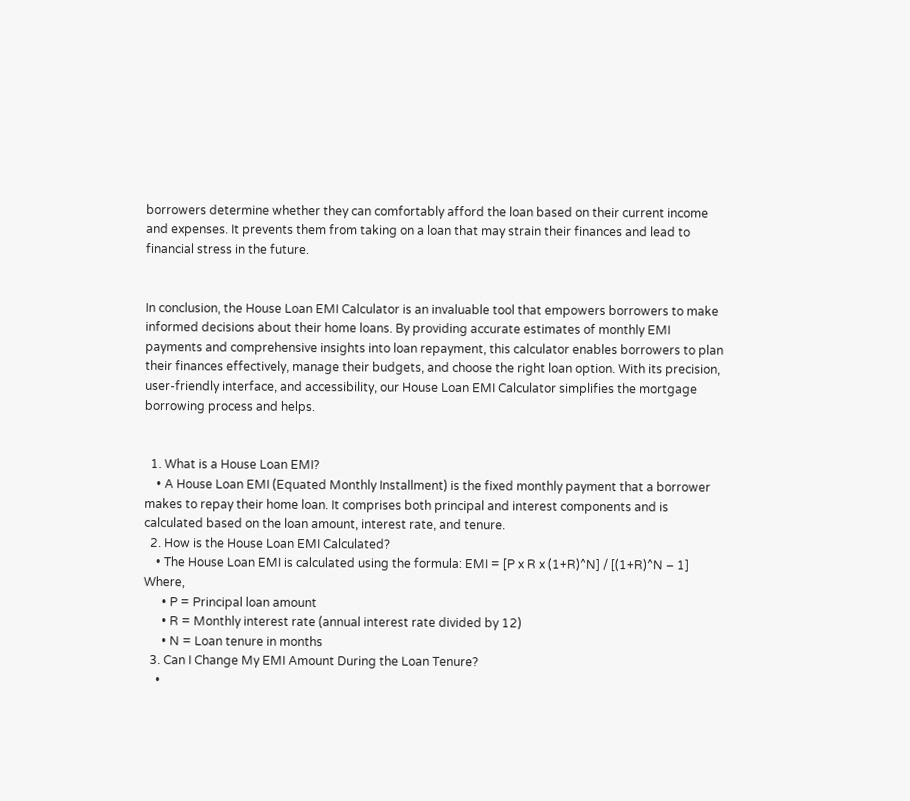borrowers determine whether they can comfortably afford the loan based on their current income and expenses. It prevents them from taking on a loan that may strain their finances and lead to financial stress in the future.


In conclusion, the House Loan EMI Calculator is an invaluable tool that empowers borrowers to make informed decisions about their home loans. By providing accurate estimates of monthly EMI payments and comprehensive insights into loan repayment, this calculator enables borrowers to plan their finances effectively, manage their budgets, and choose the right loan option. With its precision, user-friendly interface, and accessibility, our House Loan EMI Calculator simplifies the mortgage borrowing process and helps.


  1. What is a House Loan EMI?
    • A House Loan EMI (Equated Monthly Installment) is the fixed monthly payment that a borrower makes to repay their home loan. It comprises both principal and interest components and is calculated based on the loan amount, interest rate, and tenure.
  2. How is the House Loan EMI Calculated?
    • The House Loan EMI is calculated using the formula: EMI = [P x R x (1+R)^N] / [(1+R)^N – 1] Where,
      • P = Principal loan amount
      • R = Monthly interest rate (annual interest rate divided by 12)
      • N = Loan tenure in months
  3. Can I Change My EMI Amount During the Loan Tenure?
    •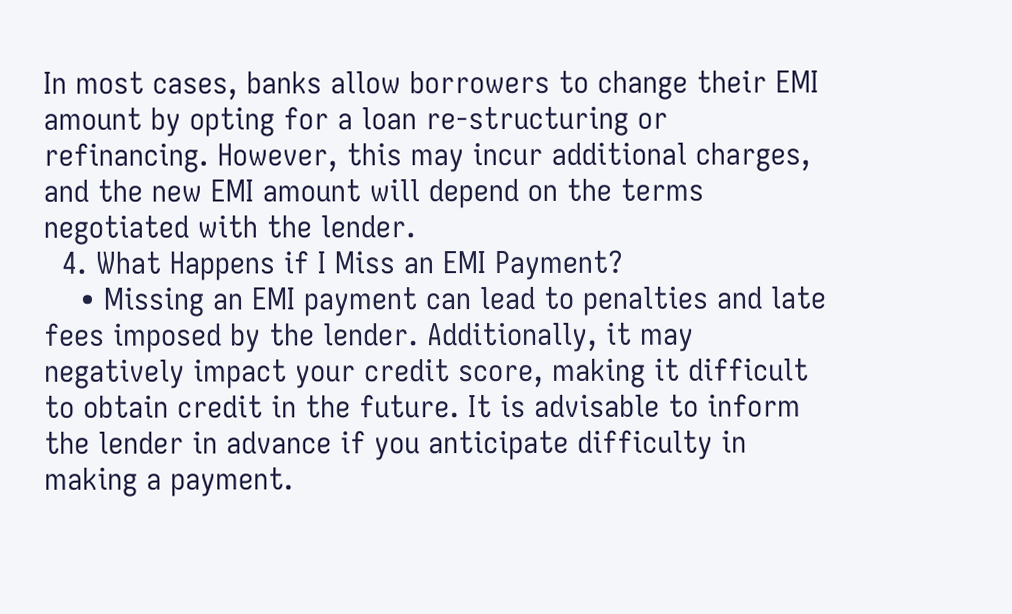In most cases, banks allow borrowers to change their EMI amount by opting for a loan re-structuring or refinancing. However, this may incur additional charges, and the new EMI amount will depend on the terms negotiated with the lender.
  4. What Happens if I Miss an EMI Payment?
    • Missing an EMI payment can lead to penalties and late fees imposed by the lender. Additionally, it may negatively impact your credit score, making it difficult to obtain credit in the future. It is advisable to inform the lender in advance if you anticipate difficulty in making a payment.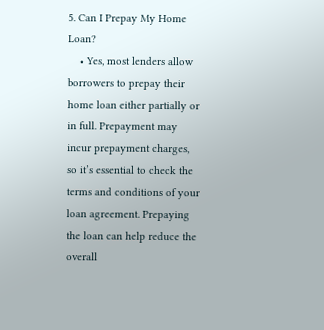5. Can I Prepay My Home Loan?
    • Yes, most lenders allow borrowers to prepay their home loan either partially or in full. Prepayment may incur prepayment charges, so it’s essential to check the terms and conditions of your loan agreement. Prepaying the loan can help reduce the overall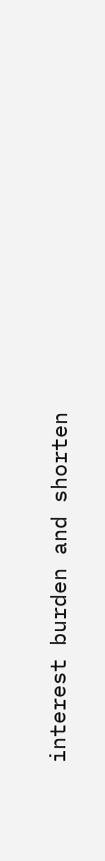interest burden and shorten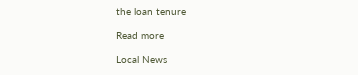the loan tenure

Read more

Local News